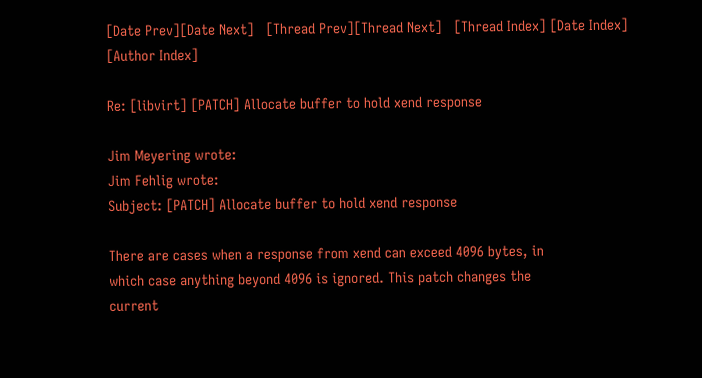[Date Prev][Date Next]   [Thread Prev][Thread Next]   [Thread Index] [Date Index] [Author Index]

Re: [libvirt] [PATCH] Allocate buffer to hold xend response

Jim Meyering wrote:
Jim Fehlig wrote:
Subject: [PATCH] Allocate buffer to hold xend response

There are cases when a response from xend can exceed 4096 bytes, in
which case anything beyond 4096 is ignored. This patch changes the
current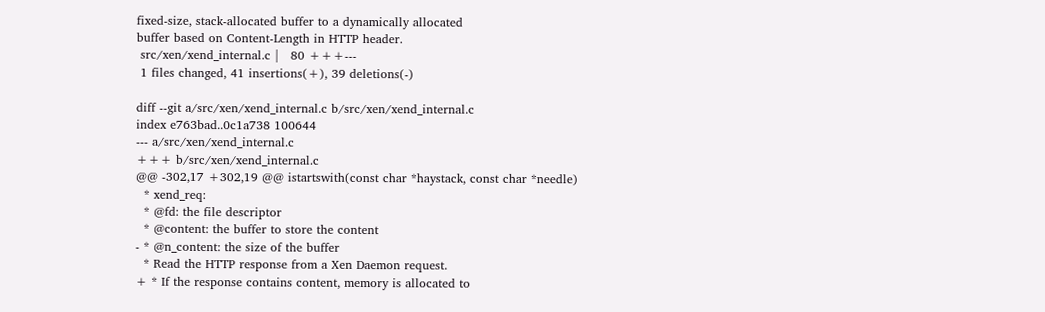fixed-size, stack-allocated buffer to a dynamically allocated
buffer based on Content-Length in HTTP header.
 src/xen/xend_internal.c |   80 +++---
 1 files changed, 41 insertions(+), 39 deletions(-)

diff --git a/src/xen/xend_internal.c b/src/xen/xend_internal.c
index e763bad..0c1a738 100644
--- a/src/xen/xend_internal.c
+++ b/src/xen/xend_internal.c
@@ -302,17 +302,19 @@ istartswith(const char *haystack, const char *needle)
  * xend_req:
  * @fd: the file descriptor
  * @content: the buffer to store the content
- * @n_content: the size of the buffer
  * Read the HTTP response from a Xen Daemon request.
+ * If the response contains content, memory is allocated to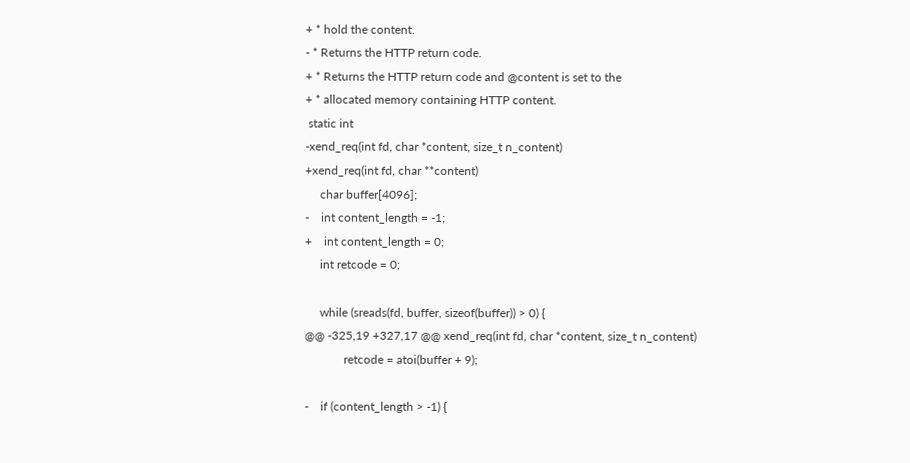+ * hold the content.
- * Returns the HTTP return code.
+ * Returns the HTTP return code and @content is set to the
+ * allocated memory containing HTTP content.
 static int
-xend_req(int fd, char *content, size_t n_content)
+xend_req(int fd, char **content)
     char buffer[4096];
-    int content_length = -1;
+    int content_length = 0;
     int retcode = 0;

     while (sreads(fd, buffer, sizeof(buffer)) > 0) {
@@ -325,19 +327,17 @@ xend_req(int fd, char *content, size_t n_content)
             retcode = atoi(buffer + 9);

-    if (content_length > -1) {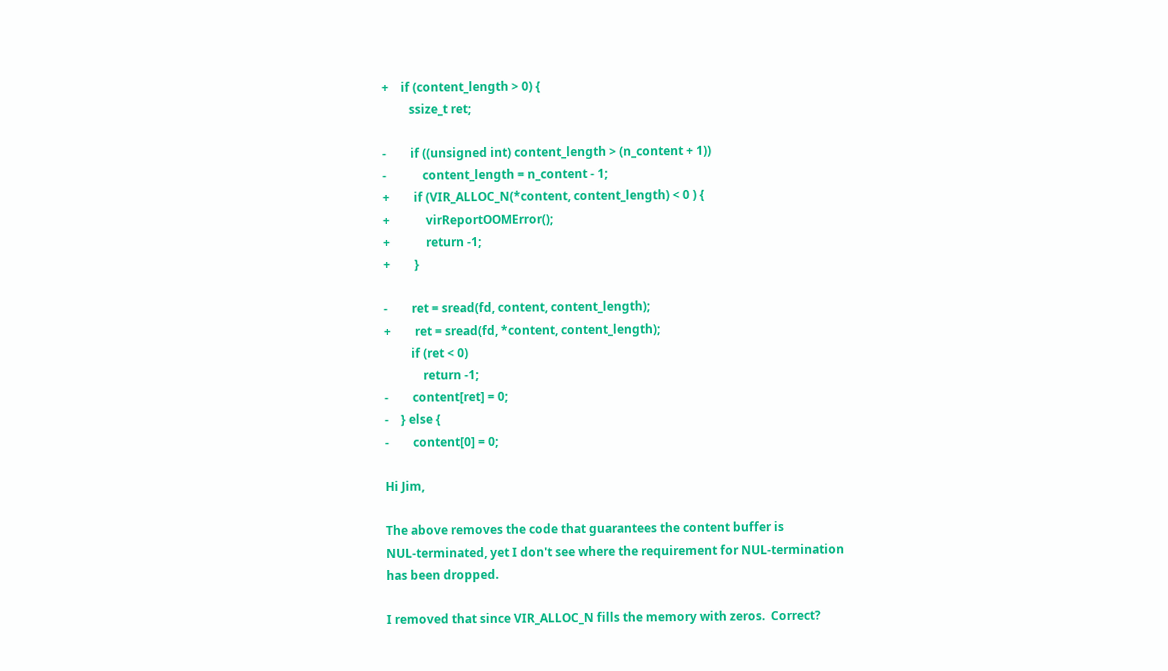+    if (content_length > 0) {
         ssize_t ret;

-        if ((unsigned int) content_length > (n_content + 1))
-            content_length = n_content - 1;
+        if (VIR_ALLOC_N(*content, content_length) < 0 ) {
+            virReportOOMError();
+            return -1;
+        }

-        ret = sread(fd, content, content_length);
+        ret = sread(fd, *content, content_length);
         if (ret < 0)
             return -1;
-        content[ret] = 0;
-    } else {
-        content[0] = 0;

Hi Jim,

The above removes the code that guarantees the content buffer is
NUL-terminated, yet I don't see where the requirement for NUL-termination
has been dropped.

I removed that since VIR_ALLOC_N fills the memory with zeros.  Correct?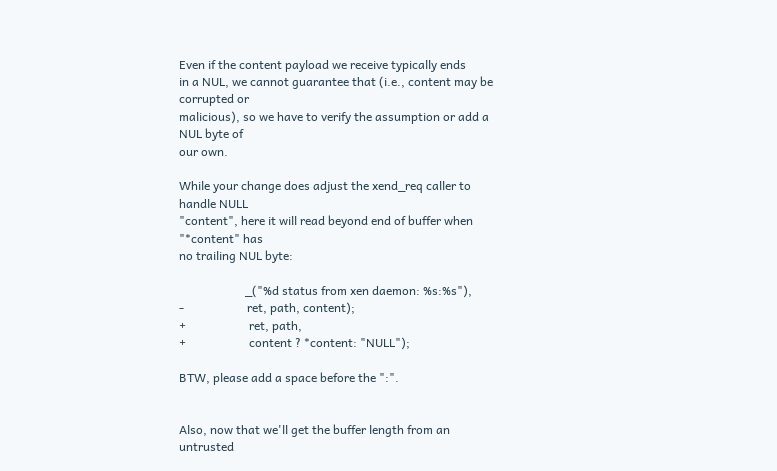Even if the content payload we receive typically ends
in a NUL, we cannot guarantee that (i.e., content may be corrupted or
malicious), so we have to verify the assumption or add a NUL byte of
our own.

While your change does adjust the xend_req caller to handle NULL
"content", here it will read beyond end of buffer when "*content" has
no trailing NUL byte:

                      _("%d status from xen daemon: %s:%s"),
-                     ret, path, content);
+                     ret, path,
+                     content ? *content: "NULL");

BTW, please add a space before the ":".


Also, now that we'll get the buffer length from an untrusted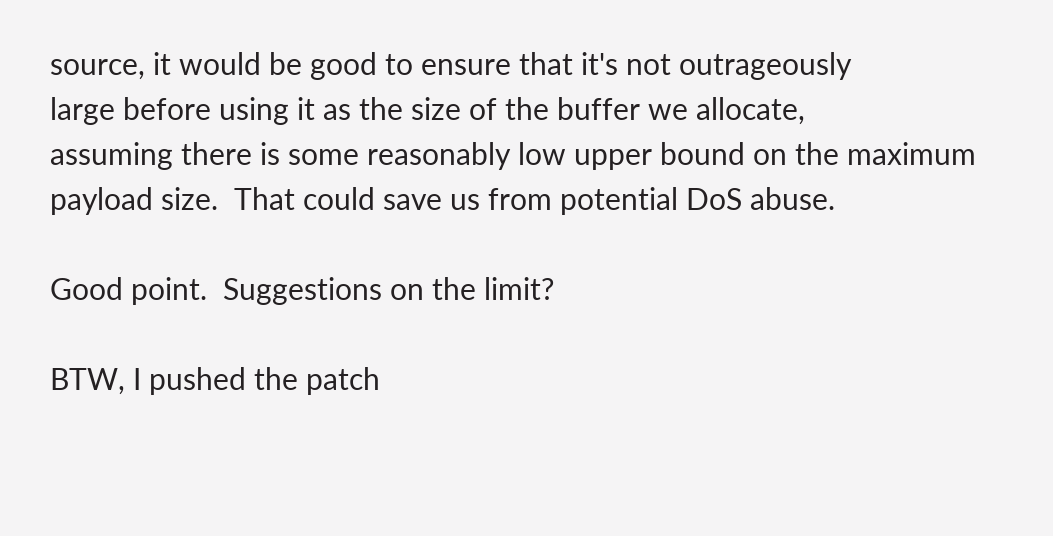source, it would be good to ensure that it's not outrageously
large before using it as the size of the buffer we allocate,
assuming there is some reasonably low upper bound on the maximum
payload size.  That could save us from potential DoS abuse.

Good point.  Suggestions on the limit?

BTW, I pushed the patch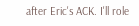after Eric's ACK. I'll role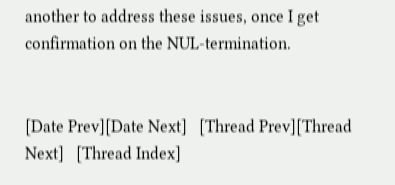another to address these issues, once I get confirmation on the NUL-termination.


[Date Prev][Date Next]   [Thread Prev][Thread Next]   [Thread Index]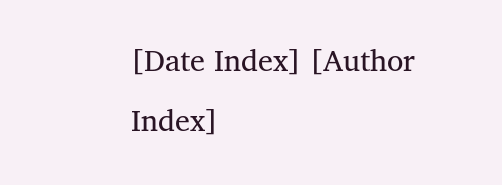[Date Index] [Author Index]